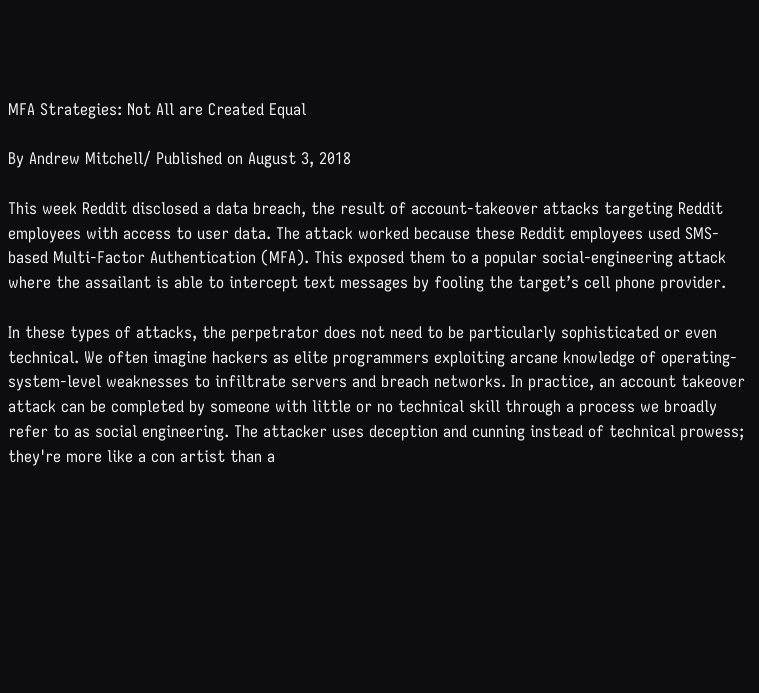MFA Strategies: Not All are Created Equal

By Andrew Mitchell/ Published on August 3, 2018

This week Reddit disclosed a data breach, the result of account-takeover attacks targeting Reddit employees with access to user data. The attack worked because these Reddit employees used SMS-based Multi-Factor Authentication (MFA). This exposed them to a popular social-engineering attack where the assailant is able to intercept text messages by fooling the target’s cell phone provider.

In these types of attacks, the perpetrator does not need to be particularly sophisticated or even technical. We often imagine hackers as elite programmers exploiting arcane knowledge of operating-system-level weaknesses to infiltrate servers and breach networks. In practice, an account takeover attack can be completed by someone with little or no technical skill through a process we broadly refer to as social engineering. The attacker uses deception and cunning instead of technical prowess; they're more like a con artist than a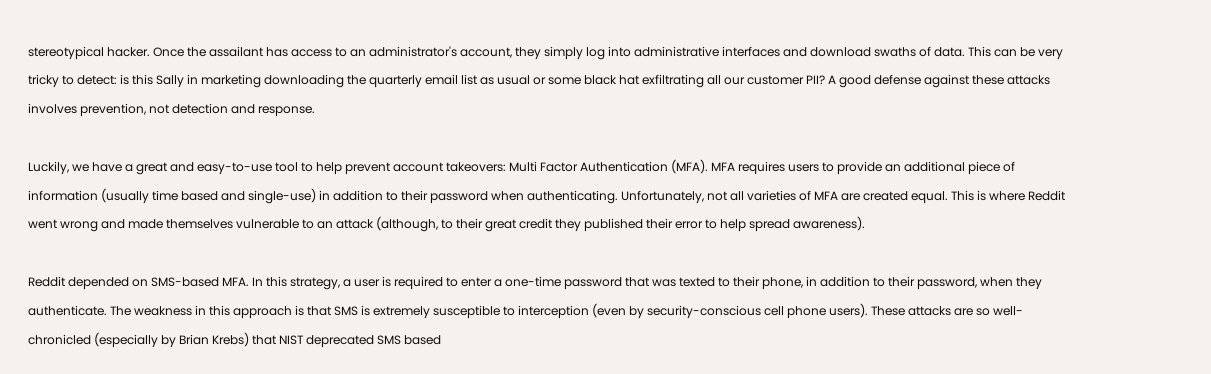stereotypical hacker. Once the assailant has access to an administrator's account, they simply log into administrative interfaces and download swaths of data. This can be very tricky to detect: is this Sally in marketing downloading the quarterly email list as usual or some black hat exfiltrating all our customer PII? A good defense against these attacks involves prevention, not detection and response.

Luckily, we have a great and easy-to-use tool to help prevent account takeovers: Multi Factor Authentication (MFA). MFA requires users to provide an additional piece of information (usually time based and single-use) in addition to their password when authenticating. Unfortunately, not all varieties of MFA are created equal. This is where Reddit went wrong and made themselves vulnerable to an attack (although, to their great credit they published their error to help spread awareness).

Reddit depended on SMS-based MFA. In this strategy, a user is required to enter a one-time password that was texted to their phone, in addition to their password, when they authenticate. The weakness in this approach is that SMS is extremely susceptible to interception (even by security-conscious cell phone users). These attacks are so well-chronicled (especially by Brian Krebs) that NIST deprecated SMS based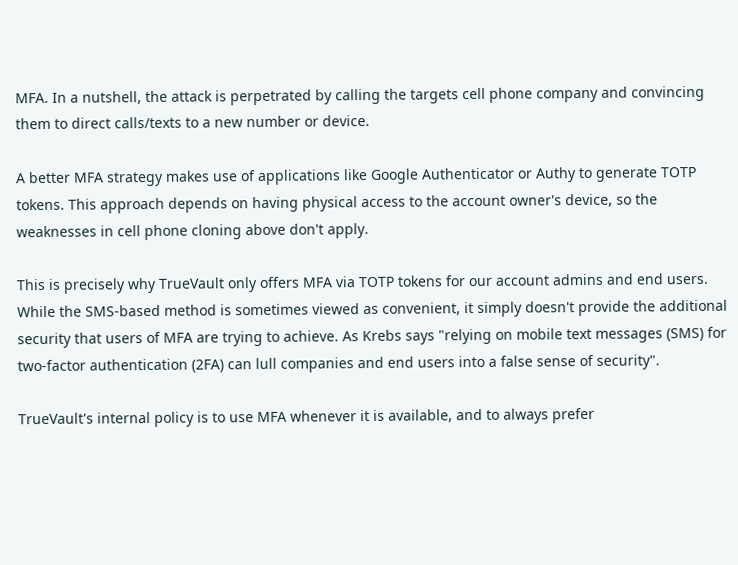MFA. In a nutshell, the attack is perpetrated by calling the targets cell phone company and convincing them to direct calls/texts to a new number or device.

A better MFA strategy makes use of applications like Google Authenticator or Authy to generate TOTP tokens. This approach depends on having physical access to the account owner's device, so the weaknesses in cell phone cloning above don't apply.

This is precisely why TrueVault only offers MFA via TOTP tokens for our account admins and end users. While the SMS-based method is sometimes viewed as convenient, it simply doesn't provide the additional security that users of MFA are trying to achieve. As Krebs says "relying on mobile text messages (SMS) for two-factor authentication (2FA) can lull companies and end users into a false sense of security".

TrueVault's internal policy is to use MFA whenever it is available, and to always prefer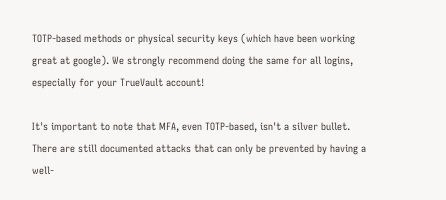TOTP-based methods or physical security keys (which have been working great at google). We strongly recommend doing the same for all logins, especially for your TrueVault account!

It's important to note that MFA, even TOTP-based, isn't a silver bullet. There are still documented attacks that can only be prevented by having a well-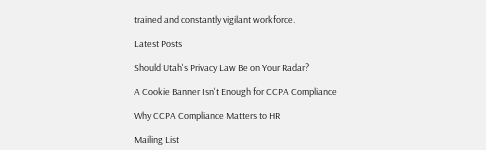trained and constantly vigilant workforce.

Latest Posts

Should Utah's Privacy Law Be on Your Radar?

A Cookie Banner Isn't Enough for CCPA Compliance

Why CCPA Compliance Matters to HR

Mailing List